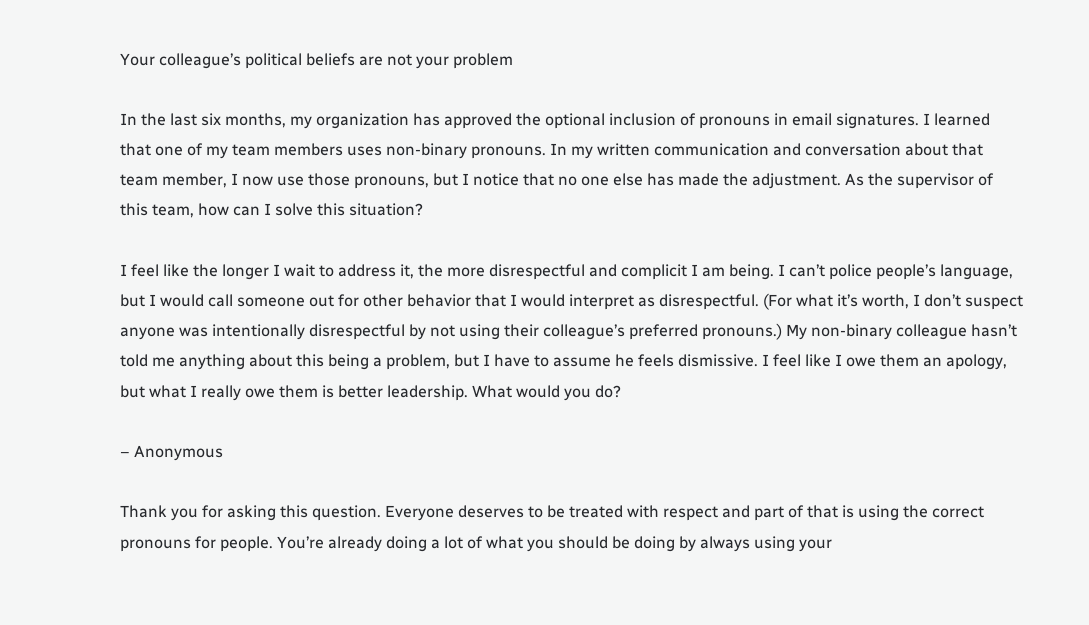Your colleague’s political beliefs are not your problem

In the last six months, my organization has approved the optional inclusion of pronouns in email signatures. I learned that one of my team members uses non-binary pronouns. In my written communication and conversation about that team member, I now use those pronouns, but I notice that no one else has made the adjustment. As the supervisor of this team, how can I solve this situation?

I feel like the longer I wait to address it, the more disrespectful and complicit I am being. I can’t police people’s language, but I would call someone out for other behavior that I would interpret as disrespectful. (For what it’s worth, I don’t suspect anyone was intentionally disrespectful by not using their colleague’s preferred pronouns.) My non-binary colleague hasn’t told me anything about this being a problem, but I have to assume he feels dismissive. I feel like I owe them an apology, but what I really owe them is better leadership. What would you do?

– Anonymous

Thank you for asking this question. Everyone deserves to be treated with respect and part of that is using the correct pronouns for people. You’re already doing a lot of what you should be doing by always using your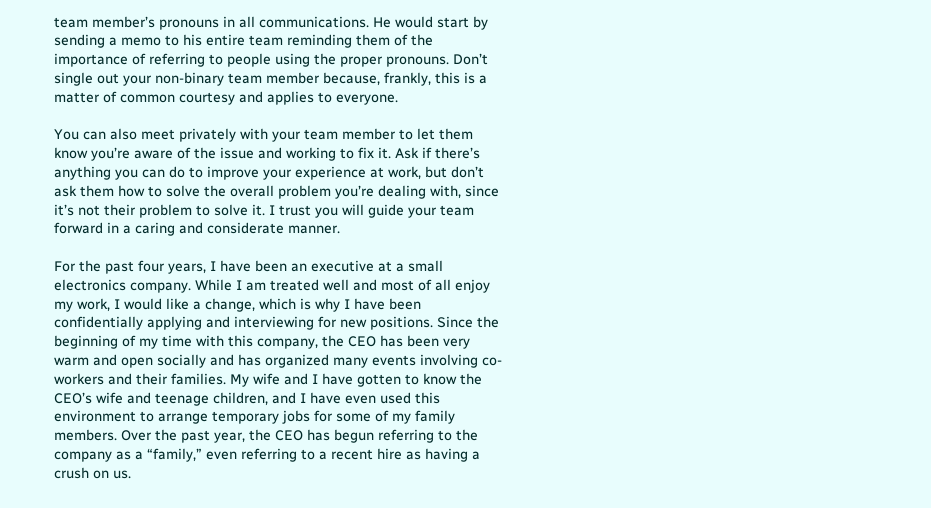team member’s pronouns in all communications. He would start by sending a memo to his entire team reminding them of the importance of referring to people using the proper pronouns. Don’t single out your non-binary team member because, frankly, this is a matter of common courtesy and applies to everyone.

You can also meet privately with your team member to let them know you’re aware of the issue and working to fix it. Ask if there’s anything you can do to improve your experience at work, but don’t ask them how to solve the overall problem you’re dealing with, since it’s not their problem to solve it. I trust you will guide your team forward in a caring and considerate manner.

For the past four years, I have been an executive at a small electronics company. While I am treated well and most of all enjoy my work, I would like a change, which is why I have been confidentially applying and interviewing for new positions. Since the beginning of my time with this company, the CEO has been very warm and open socially and has organized many events involving co-workers and their families. My wife and I have gotten to know the CEO’s wife and teenage children, and I have even used this environment to arrange temporary jobs for some of my family members. Over the past year, the CEO has begun referring to the company as a “family,” even referring to a recent hire as having a crush on us.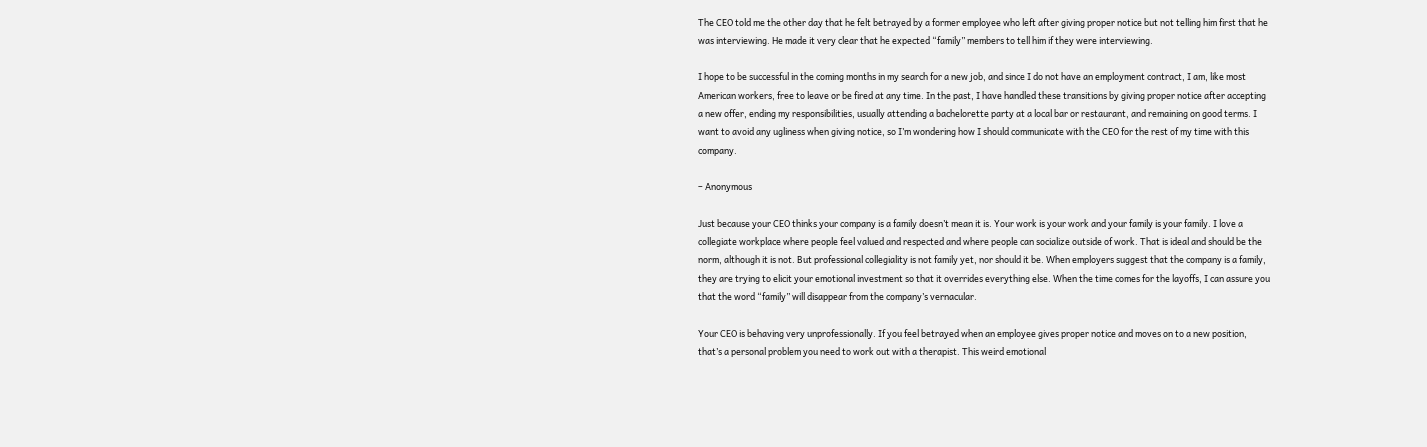The CEO told me the other day that he felt betrayed by a former employee who left after giving proper notice but not telling him first that he was interviewing. He made it very clear that he expected “family” members to tell him if they were interviewing.

I hope to be successful in the coming months in my search for a new job, and since I do not have an employment contract, I am, like most American workers, free to leave or be fired at any time. In the past, I have handled these transitions by giving proper notice after accepting a new offer, ending my responsibilities, usually attending a bachelorette party at a local bar or restaurant, and remaining on good terms. I want to avoid any ugliness when giving notice, so I’m wondering how I should communicate with the CEO for the rest of my time with this company.

– Anonymous

Just because your CEO thinks your company is a family doesn’t mean it is. Your work is your work and your family is your family. I love a collegiate workplace where people feel valued and respected and where people can socialize outside of work. That is ideal and should be the norm, although it is not. But professional collegiality is not family yet, nor should it be. When employers suggest that the company is a family, they are trying to elicit your emotional investment so that it overrides everything else. When the time comes for the layoffs, I can assure you that the word “family” will disappear from the company’s vernacular.

Your CEO is behaving very unprofessionally. If you feel betrayed when an employee gives proper notice and moves on to a new position, that’s a personal problem you need to work out with a therapist. This weird emotional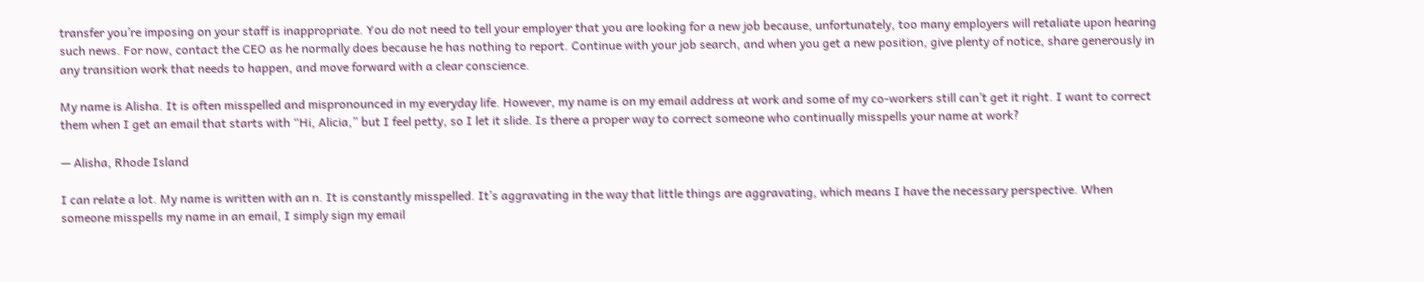transfer you’re imposing on your staff is inappropriate. You do not need to tell your employer that you are looking for a new job because, unfortunately, too many employers will retaliate upon hearing such news. For now, contact the CEO as he normally does because he has nothing to report. Continue with your job search, and when you get a new position, give plenty of notice, share generously in any transition work that needs to happen, and move forward with a clear conscience.

My name is Alisha. It is often misspelled and mispronounced in my everyday life. However, my name is on my email address at work and some of my co-workers still can’t get it right. I want to correct them when I get an email that starts with “Hi, Alicia,” but I feel petty, so I let it slide. Is there a proper way to correct someone who continually misspells your name at work?

— Alisha, Rhode Island

I can relate a lot. My name is written with an n. It is constantly misspelled. It’s aggravating in the way that little things are aggravating, which means I have the necessary perspective. When someone misspells my name in an email, I simply sign my email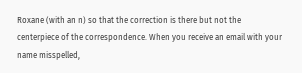Roxane (with an n) so that the correction is there but not the centerpiece of the correspondence. When you receive an email with your name misspelled,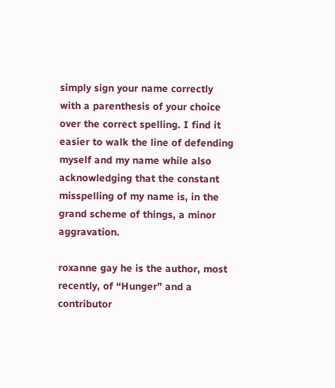simply sign your name correctly with a parenthesis of your choice over the correct spelling. I find it easier to walk the line of defending myself and my name while also acknowledging that the constant misspelling of my name is, in the grand scheme of things, a minor aggravation.

roxanne gay he is the author, most recently, of “Hunger” and a contributor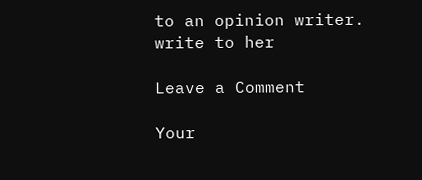to an opinion writer. write to her

Leave a Comment

Your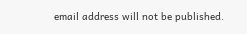email address will not be published.